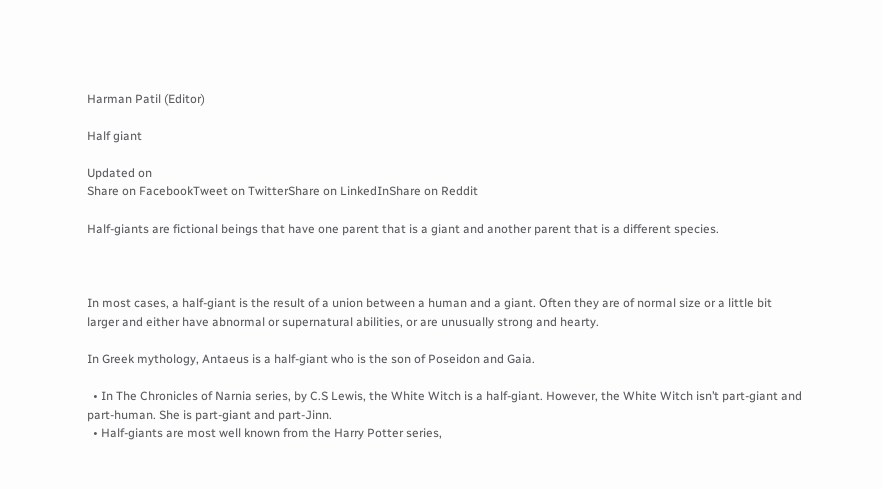Harman Patil (Editor)

Half giant

Updated on
Share on FacebookTweet on TwitterShare on LinkedInShare on Reddit

Half-giants are fictional beings that have one parent that is a giant and another parent that is a different species.



In most cases, a half-giant is the result of a union between a human and a giant. Often they are of normal size or a little bit larger and either have abnormal or supernatural abilities, or are unusually strong and hearty.

In Greek mythology, Antaeus is a half-giant who is the son of Poseidon and Gaia.

  • In The Chronicles of Narnia series, by C.S Lewis, the White Witch is a half-giant. However, the White Witch isn’t part-giant and part-human. She is part-giant and part-Jinn.
  • Half-giants are most well known from the Harry Potter series,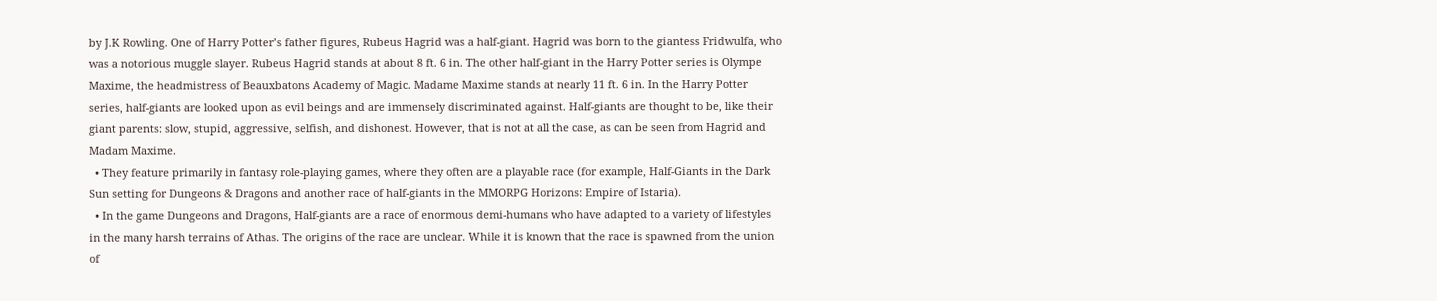by J.K Rowling. One of Harry Potter’s father figures, Rubeus Hagrid was a half-giant. Hagrid was born to the giantess Fridwulfa, who was a notorious muggle slayer. Rubeus Hagrid stands at about 8 ft. 6 in. The other half-giant in the Harry Potter series is Olympe Maxime, the headmistress of Beauxbatons Academy of Magic. Madame Maxime stands at nearly 11 ft. 6 in. In the Harry Potter series, half-giants are looked upon as evil beings and are immensely discriminated against. Half-giants are thought to be, like their giant parents: slow, stupid, aggressive, selfish, and dishonest. However, that is not at all the case, as can be seen from Hagrid and Madam Maxime.
  • They feature primarily in fantasy role-playing games, where they often are a playable race (for example, Half-Giants in the Dark Sun setting for Dungeons & Dragons and another race of half-giants in the MMORPG Horizons: Empire of Istaria).
  • In the game Dungeons and Dragons, Half-giants are a race of enormous demi-humans who have adapted to a variety of lifestyles in the many harsh terrains of Athas. The origins of the race are unclear. While it is known that the race is spawned from the union of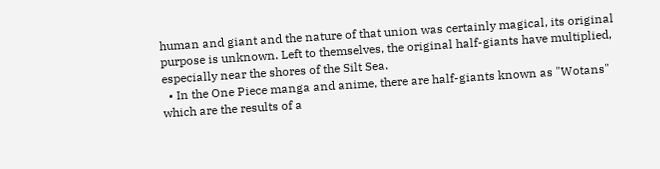human and giant and the nature of that union was certainly magical, its original purpose is unknown. Left to themselves, the original half-giants have multiplied, especially near the shores of the Silt Sea.
  • In the One Piece manga and anime, there are half-giants known as "Wotans" which are the results of a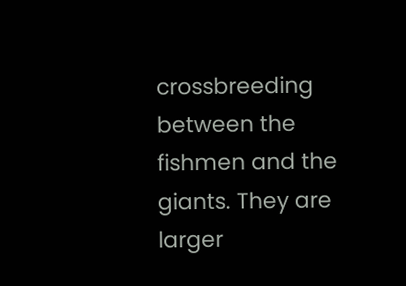crossbreeding between the fishmen and the giants. They are larger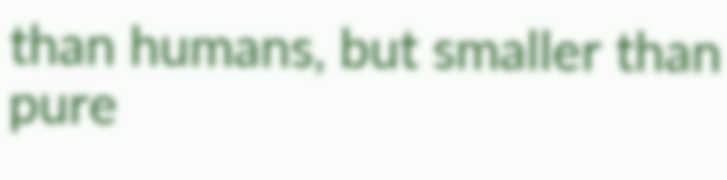than humans, but smaller than pure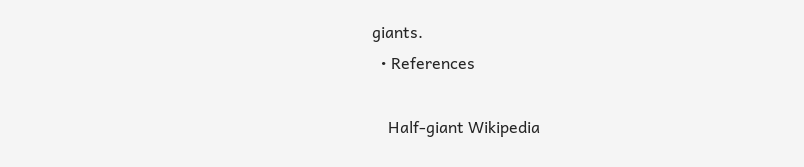giants.
  • References

    Half-giant Wikipedia